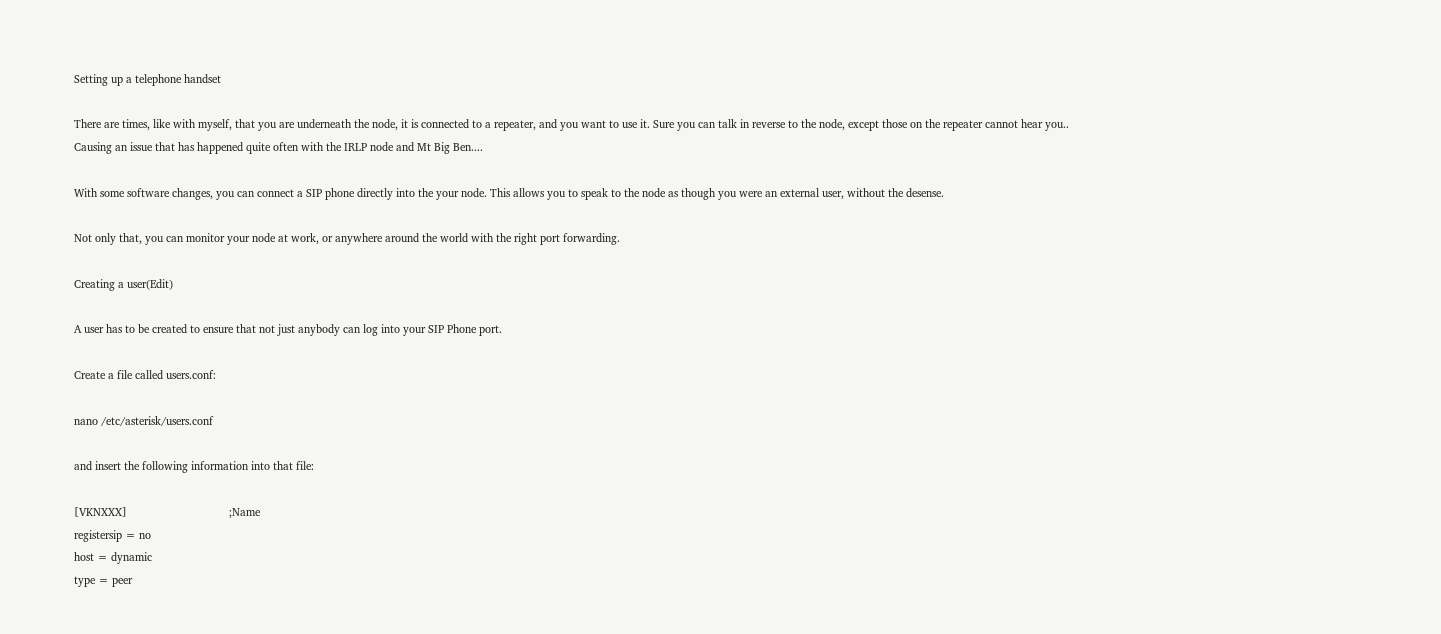Setting up a telephone handset

There are times, like with myself, that you are underneath the node, it is connected to a repeater, and you want to use it. Sure you can talk in reverse to the node, except those on the repeater cannot hear you.. Causing an issue that has happened quite often with the IRLP node and Mt Big Ben....

With some software changes, you can connect a SIP phone directly into the your node. This allows you to speak to the node as though you were an external user, without the desense.

Not only that, you can monitor your node at work, or anywhere around the world with the right port forwarding.

Creating a user(Edit)

A user has to be created to ensure that not just anybody can log into your SIP Phone port.

Create a file called users.conf:

nano /etc/asterisk/users.conf

and insert the following information into that file:

[VKNXXX]                                  ;Name
registersip = no
host = dynamic
type = peer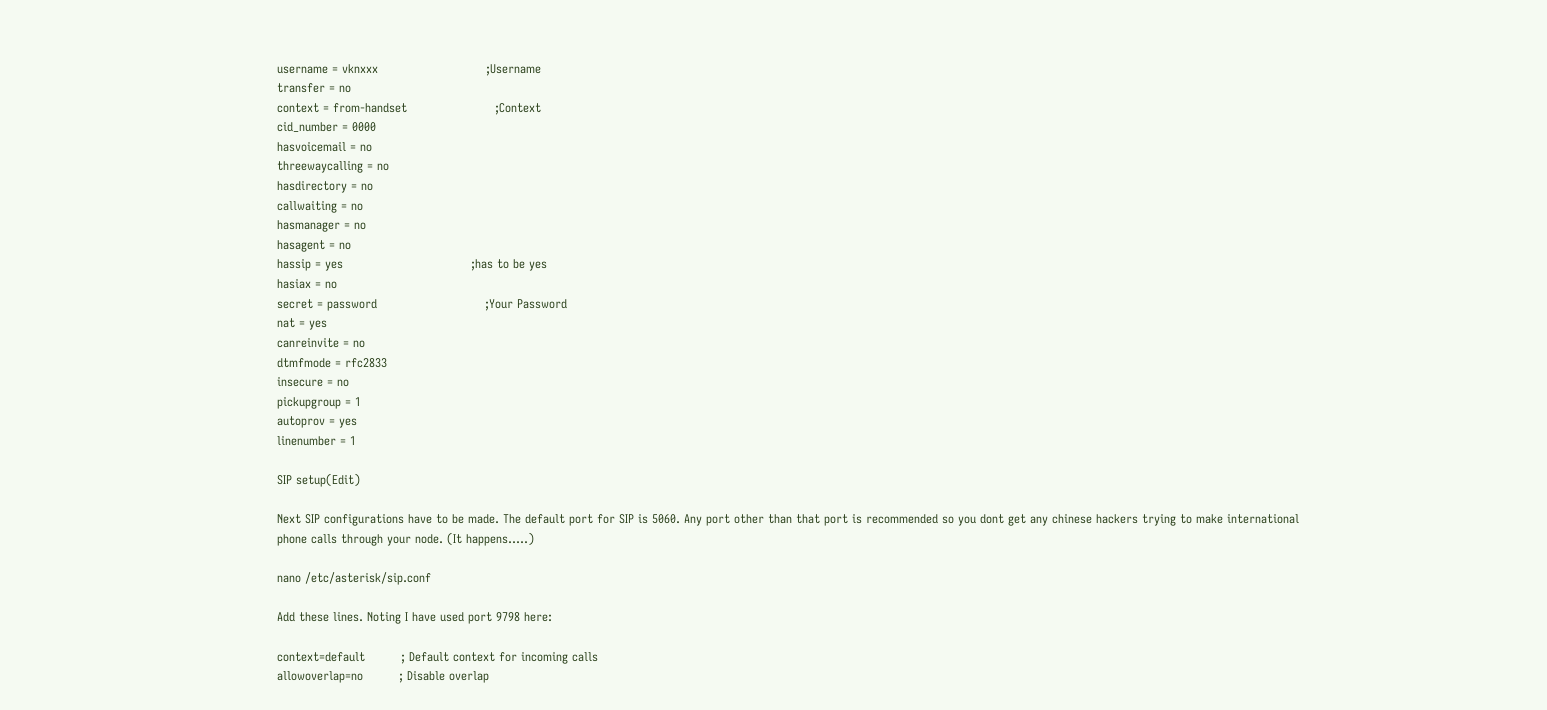username = vknxxx                           ;Username
transfer = no
context = from-handset                      ;Context
cid_number = 0000
hasvoicemail = no
threewaycalling = no
hasdirectory = no
callwaiting = no
hasmanager = no
hasagent = no
hassip = yes                                ;has to be yes
hasiax = no
secret = password                           ;Your Password
nat = yes
canreinvite = no
dtmfmode = rfc2833
insecure = no
pickupgroup = 1
autoprov = yes
linenumber = 1

SIP setup(Edit)

Next SIP configurations have to be made. The default port for SIP is 5060. Any port other than that port is recommended so you dont get any chinese hackers trying to make international phone calls through your node. (It happens.....)

nano /etc/asterisk/sip.conf

Add these lines. Noting I have used port 9798 here:

context=default         ; Default context for incoming calls
allowoverlap=no         ; Disable overlap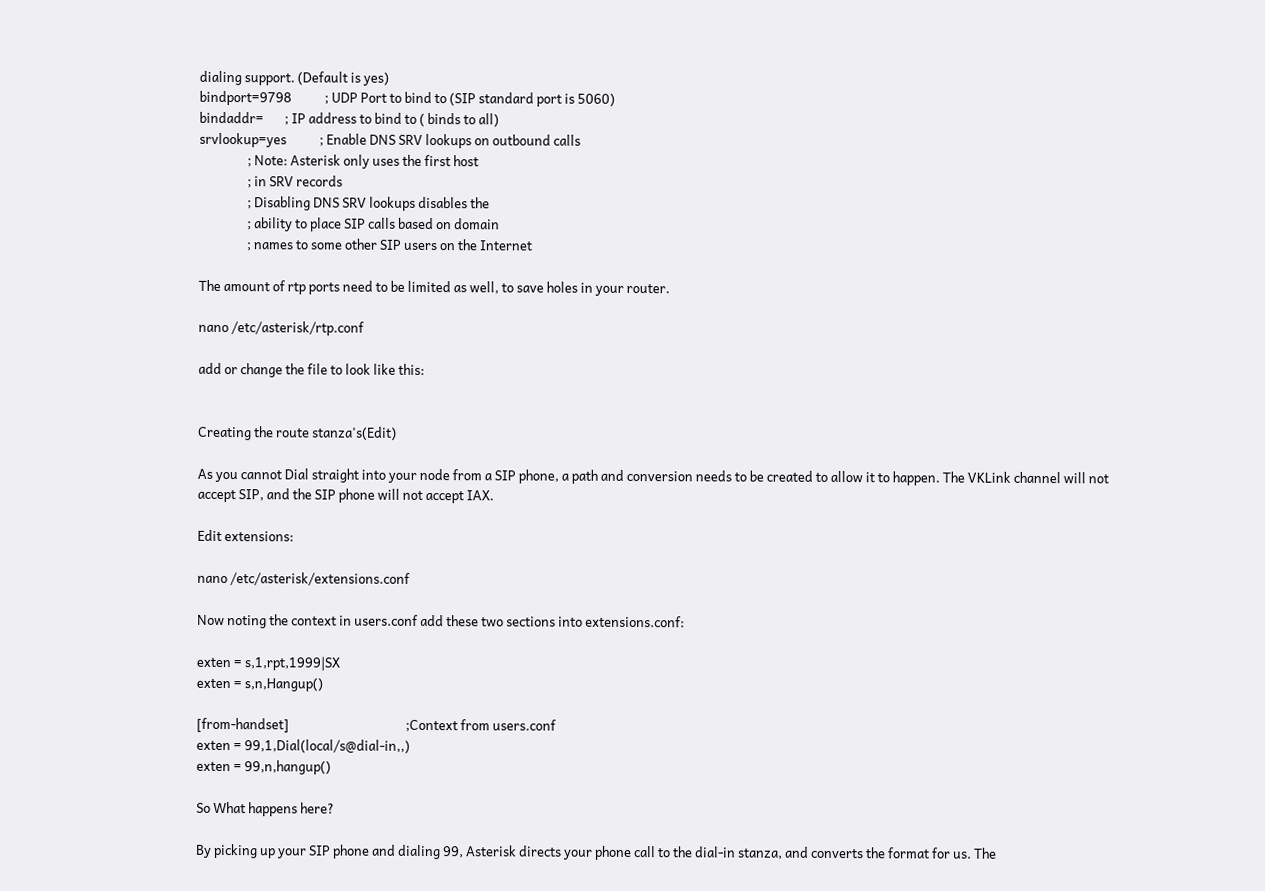dialing support. (Default is yes)
bindport=9798           ; UDP Port to bind to (SIP standard port is 5060)
bindaddr=       ; IP address to bind to ( binds to all)
srvlookup=yes           ; Enable DNS SRV lookups on outbound calls
                ; Note: Asterisk only uses the first host
                ; in SRV records
                ; Disabling DNS SRV lookups disables the
                ; ability to place SIP calls based on domain
                ; names to some other SIP users on the Internet

The amount of rtp ports need to be limited as well, to save holes in your router.

nano /etc/asterisk/rtp.conf

add or change the file to look like this:


Creating the route stanza's(Edit)

As you cannot Dial straight into your node from a SIP phone, a path and conversion needs to be created to allow it to happen. The VKLink channel will not accept SIP, and the SIP phone will not accept IAX.

Edit extensions:

nano /etc/asterisk/extensions.conf

Now noting the context in users.conf add these two sections into extensions.conf:

exten = s,1,rpt,1999|SX
exten = s,n,Hangup()

[from-handset]                                       ;Context from users.conf
exten = 99,1,Dial(local/s@dial-in,,)
exten = 99,n,hangup()

So What happens here?

By picking up your SIP phone and dialing 99, Asterisk directs your phone call to the dial-in stanza, and converts the format for us. The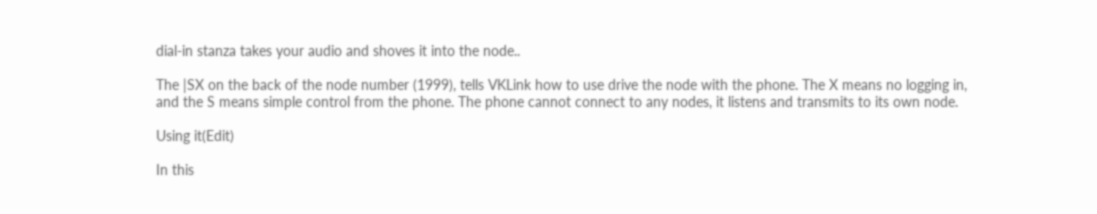dial-in stanza takes your audio and shoves it into the node..

The |SX on the back of the node number (1999), tells VKLink how to use drive the node with the phone. The X means no logging in, and the S means simple control from the phone. The phone cannot connect to any nodes, it listens and transmits to its own node.

Using it(Edit)

In this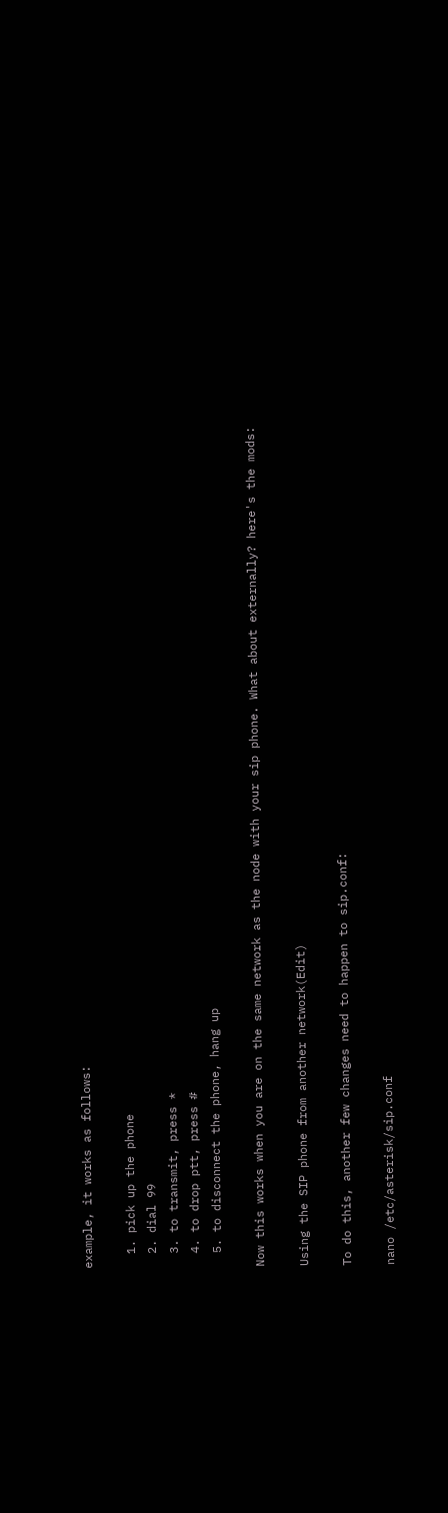example, it works as follows:

  1. pick up the phone
  2. dial 99
  3. to transmit, press *
  4. to drop ptt, press #
  5. to disconnect the phone, hang up

Now this works when you are on the same network as the node with your sip phone. What about externally? here's the mods:

Using the SIP phone from another network(Edit)

To do this, another few changes need to happen to sip.conf:

nano /etc/asterisk/sip.conf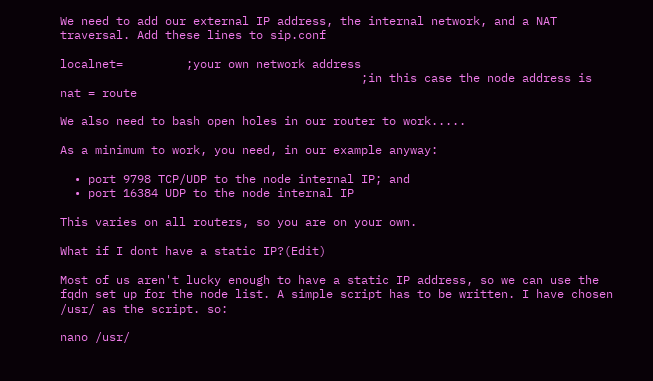We need to add our external IP address, the internal network, and a NAT traversal. Add these lines to sip.conf

localnet=         ;your own network address
                                           ;in this case the node address is
nat = route

We also need to bash open holes in our router to work.....

As a minimum to work, you need, in our example anyway:

  • port 9798 TCP/UDP to the node internal IP; and
  • port 16384 UDP to the node internal IP

This varies on all routers, so you are on your own.

What if I dont have a static IP?(Edit)

Most of us aren't lucky enough to have a static IP address, so we can use the fqdn set up for the node list. A simple script has to be written. I have chosen /usr/ as the script. so:

nano /usr/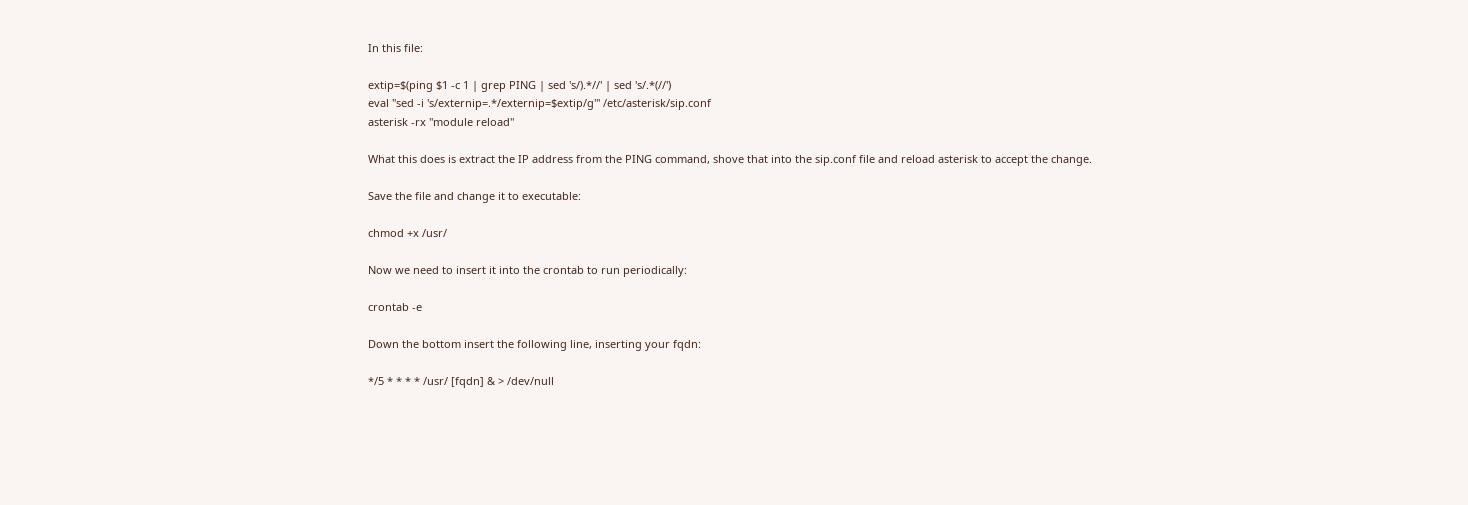In this file:

extip=$(ping $1 -c 1 | grep PING | sed 's/).*//' | sed 's/.*(//')
eval "sed -i 's/externip=.*/externip=$extip/g'" /etc/asterisk/sip.conf
asterisk -rx "module reload"

What this does is extract the IP address from the PING command, shove that into the sip.conf file and reload asterisk to accept the change.

Save the file and change it to executable:

chmod +x /usr/

Now we need to insert it into the crontab to run periodically:

crontab -e

Down the bottom insert the following line, inserting your fqdn:

*/5 * * * * /usr/ [fqdn] & > /dev/null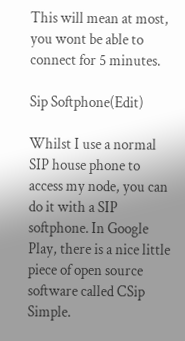This will mean at most, you wont be able to connect for 5 minutes.

Sip Softphone(Edit)

Whilst I use a normal SIP house phone to access my node, you can do it with a SIP softphone. In Google Play, there is a nice little piece of open source software called CSip Simple.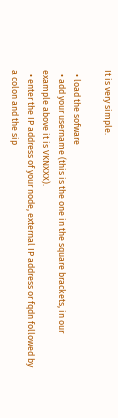It is very simple.

  • load the sofware
  • add your username (this is the one in the square brackets, in our example above it is VKNXXX).
  • enter the IP address of your node, external IP address or fqdn followed by a colon and the sip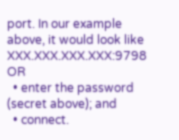port. In our example above, it would look like XXX.XXX.XXX.XXX:9798 OR
  • enter the password (secret above); and
  • connect.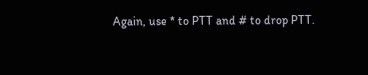Again, use * to PTT and # to drop PTT.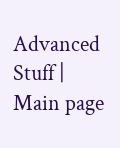Advanced Stuff | Main page